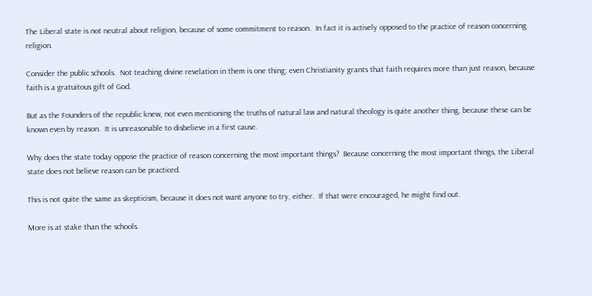The Liberal state is not neutral about religion, because of some commitment to reason.  In fact it is actively opposed to the practice of reason concerning religion.

Consider the public schools.  Not teaching divine revelation in them is one thing; even Christianity grants that faith requires more than just reason, because faith is a gratuitous gift of God.

But as the Founders of the republic knew, not even mentioning the truths of natural law and natural theology is quite another thing, because these can be known even by reason.  It is unreasonable to disbelieve in a first cause.

Why does the state today oppose the practice of reason concerning the most important things?  Because concerning the most important things, the Liberal state does not believe reason can be practiced.

This is not quite the same as skepticism, because it does not want anyone to try, either.  If that were encouraged, he might find out.

More is at stake than the schools.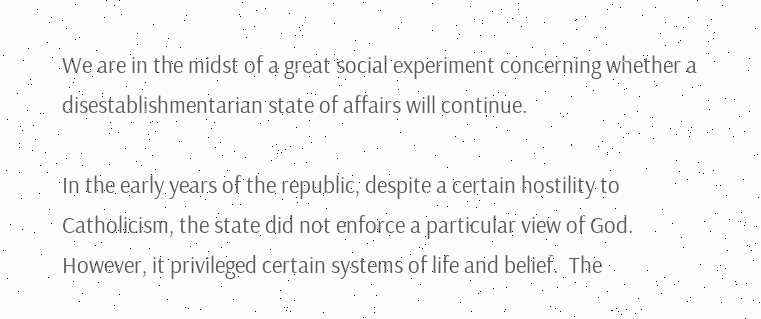We are in the midst of a great social experiment concerning whether a disestablishmentarian state of affairs will continue.

In the early years of the republic, despite a certain hostility to Catholicism, the state did not enforce a particular view of God.  However, it privileged certain systems of life and belief.  The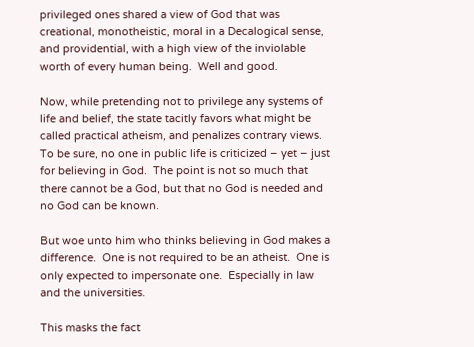privileged ones shared a view of God that was creational, monotheistic, moral in a Decalogical sense, and providential, with a high view of the inviolable worth of every human being.  Well and good.

Now, while pretending not to privilege any systems of life and belief, the state tacitly favors what might be called practical atheism, and penalizes contrary views.  To be sure, no one in public life is criticized – yet – just for believing in God.  The point is not so much that there cannot be a God, but that no God is needed and no God can be known.

But woe unto him who thinks believing in God makes a difference.  One is not required to be an atheist.  One is only expected to impersonate one.  Especially in law and the universities.

This masks the fact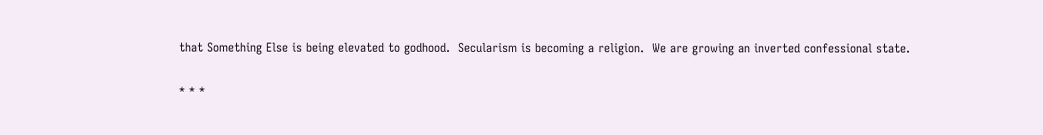that Something Else is being elevated to godhood.  Secularism is becoming a religion.  We are growing an inverted confessional state.

* * *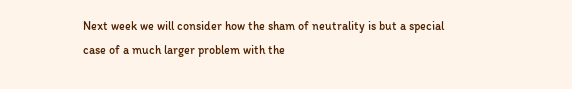Next week we will consider how the sham of neutrality is but a special case of a much larger problem with the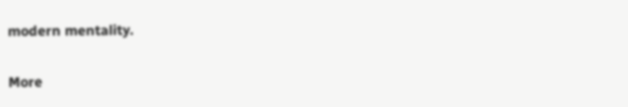modern mentality.

More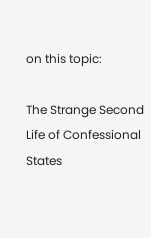on this topic:

The Strange Second Life of Confessional States